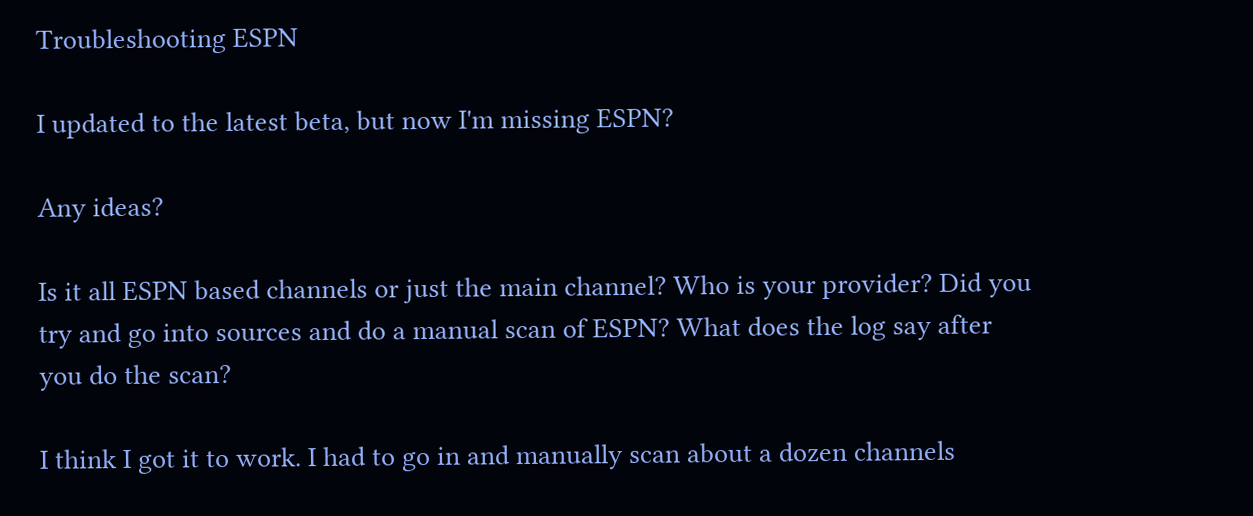Troubleshooting ESPN

I updated to the latest beta, but now I'm missing ESPN?

Any ideas?

Is it all ESPN based channels or just the main channel? Who is your provider? Did you try and go into sources and do a manual scan of ESPN? What does the log say after you do the scan?

I think I got it to work. I had to go in and manually scan about a dozen channels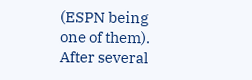(ESPN being one of them). After several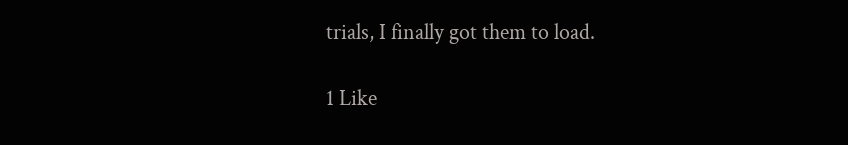trials, I finally got them to load.

1 Like